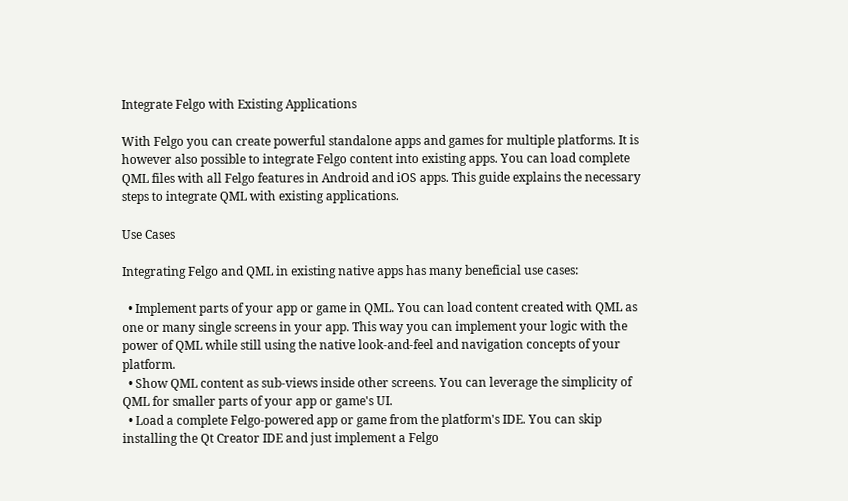Integrate Felgo with Existing Applications

With Felgo you can create powerful standalone apps and games for multiple platforms. It is however also possible to integrate Felgo content into existing apps. You can load complete QML files with all Felgo features in Android and iOS apps. This guide explains the necessary steps to integrate QML with existing applications.

Use Cases

Integrating Felgo and QML in existing native apps has many beneficial use cases:

  • Implement parts of your app or game in QML. You can load content created with QML as one or many single screens in your app. This way you can implement your logic with the power of QML while still using the native look-and-feel and navigation concepts of your platform.
  • Show QML content as sub-views inside other screens. You can leverage the simplicity of QML for smaller parts of your app or game's UI.
  • Load a complete Felgo-powered app or game from the platform's IDE. You can skip installing the Qt Creator IDE and just implement a Felgo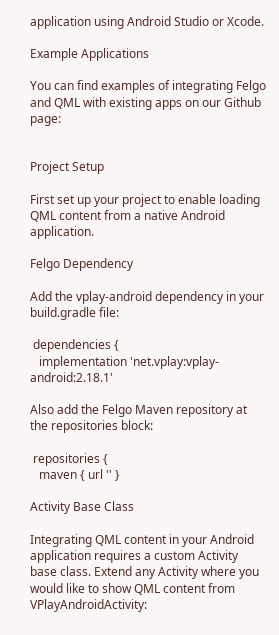application using Android Studio or Xcode.

Example Applications

You can find examples of integrating Felgo and QML with existing apps on our Github page:


Project Setup

First set up your project to enable loading QML content from a native Android application.

Felgo Dependency

Add the vplay-android dependency in your build.gradle file:

 dependencies {
   implementation 'net.vplay:vplay-android:2.18.1'

Also add the Felgo Maven repository at the repositories block:

 repositories {
   maven { url '' }

Activity Base Class

Integrating QML content in your Android application requires a custom Activity base class. Extend any Activity where you would like to show QML content from VPlayAndroidActivity: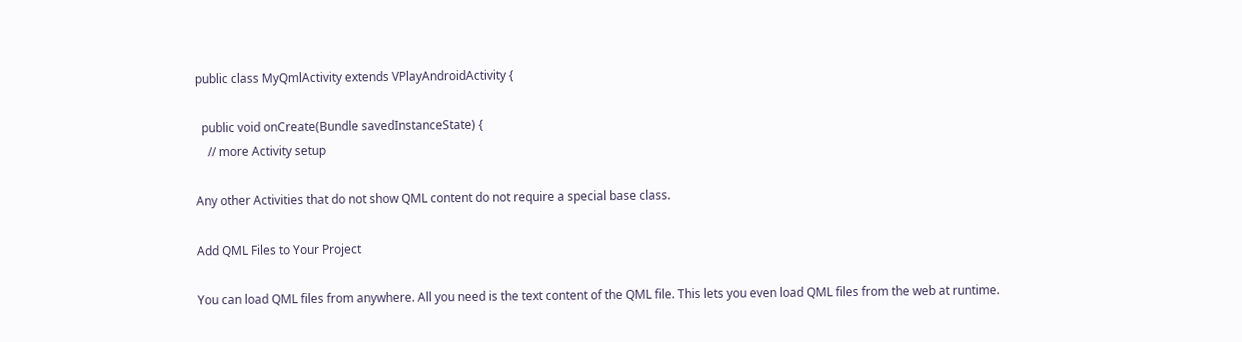public class MyQmlActivity extends VPlayAndroidActivity {

  public void onCreate(Bundle savedInstanceState) {
    // more Activity setup

Any other Activities that do not show QML content do not require a special base class.

Add QML Files to Your Project

You can load QML files from anywhere. All you need is the text content of the QML file. This lets you even load QML files from the web at runtime.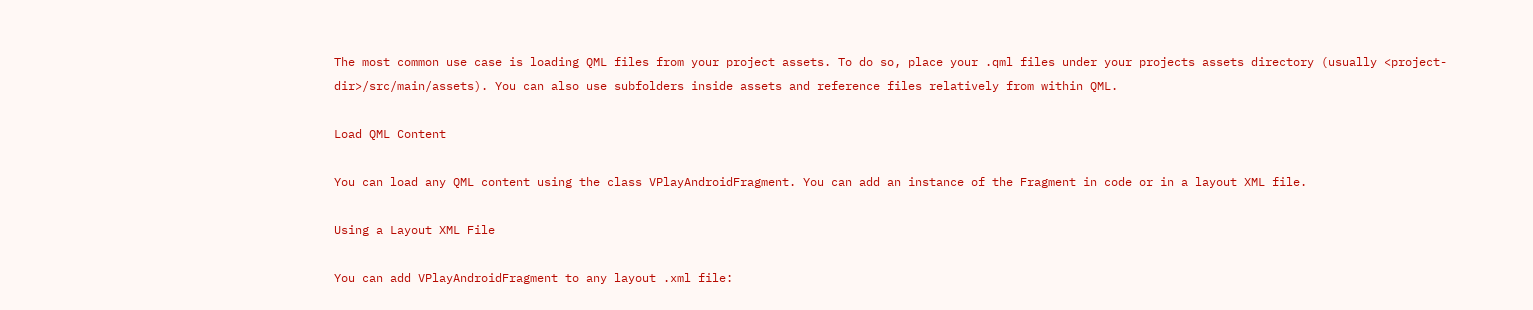The most common use case is loading QML files from your project assets. To do so, place your .qml files under your projects assets directory (usually <project-dir>/src/main/assets). You can also use subfolders inside assets and reference files relatively from within QML.

Load QML Content

You can load any QML content using the class VPlayAndroidFragment. You can add an instance of the Fragment in code or in a layout XML file.

Using a Layout XML File

You can add VPlayAndroidFragment to any layout .xml file: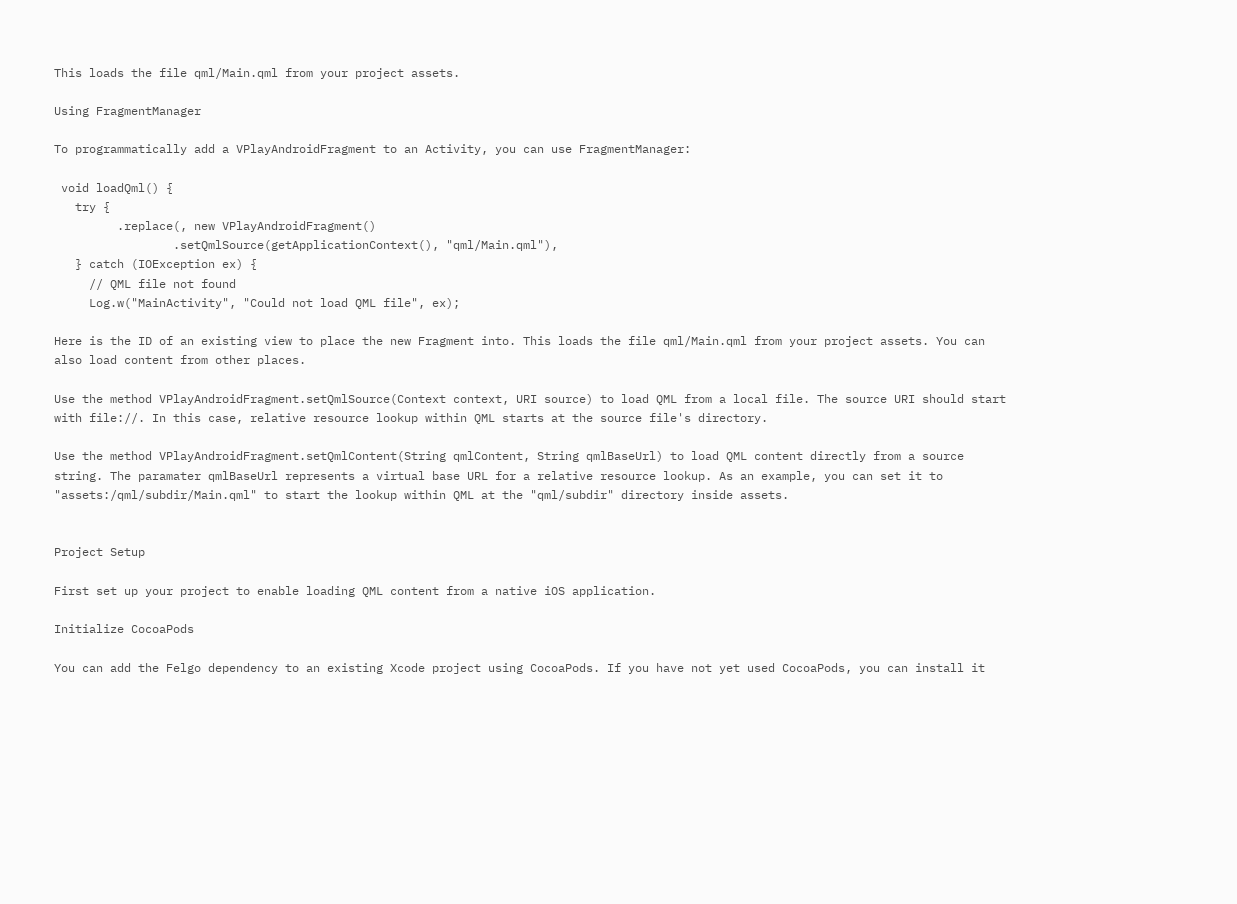This loads the file qml/Main.qml from your project assets.

Using FragmentManager

To programmatically add a VPlayAndroidFragment to an Activity, you can use FragmentManager:

 void loadQml() {
   try {
         .replace(, new VPlayAndroidFragment()
                 .setQmlSource(getApplicationContext(), "qml/Main.qml"),
   } catch (IOException ex) {
     // QML file not found
     Log.w("MainActivity", "Could not load QML file", ex);

Here is the ID of an existing view to place the new Fragment into. This loads the file qml/Main.qml from your project assets. You can also load content from other places.

Use the method VPlayAndroidFragment.setQmlSource(Context context, URI source) to load QML from a local file. The source URI should start with file://. In this case, relative resource lookup within QML starts at the source file's directory.

Use the method VPlayAndroidFragment.setQmlContent(String qmlContent, String qmlBaseUrl) to load QML content directly from a source string. The paramater qmlBaseUrl represents a virtual base URL for a relative resource lookup. As an example, you can set it to "assets:/qml/subdir/Main.qml" to start the lookup within QML at the "qml/subdir" directory inside assets.


Project Setup

First set up your project to enable loading QML content from a native iOS application.

Initialize CocoaPods

You can add the Felgo dependency to an existing Xcode project using CocoaPods. If you have not yet used CocoaPods, you can install it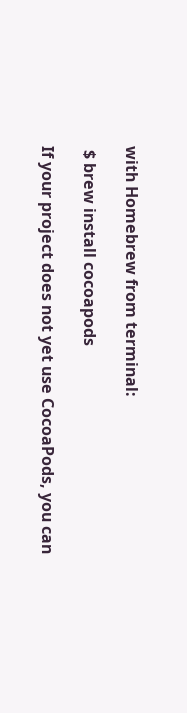with Homebrew from terminal:

 $ brew install cocoapods

If your project does not yet use CocoaPods, you can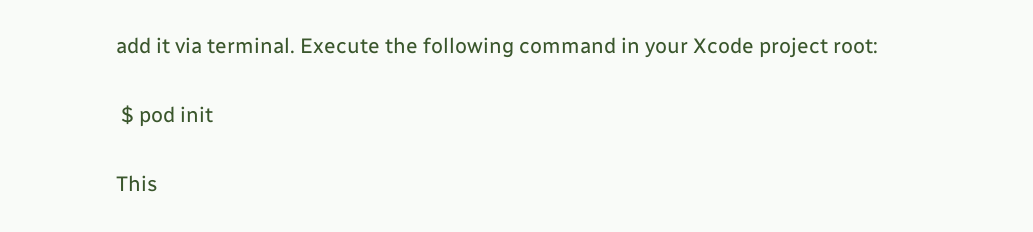add it via terminal. Execute the following command in your Xcode project root:

 $ pod init

This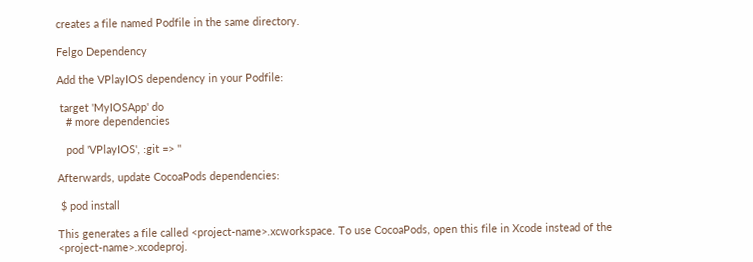creates a file named Podfile in the same directory.

Felgo Dependency

Add the VPlayIOS dependency in your Podfile:

 target 'MyIOSApp' do
   # more dependencies

   pod 'VPlayIOS', :git => ''

Afterwards, update CocoaPods dependencies:

 $ pod install

This generates a file called <project-name>.xcworkspace. To use CocoaPods, open this file in Xcode instead of the <project-name>.xcodeproj.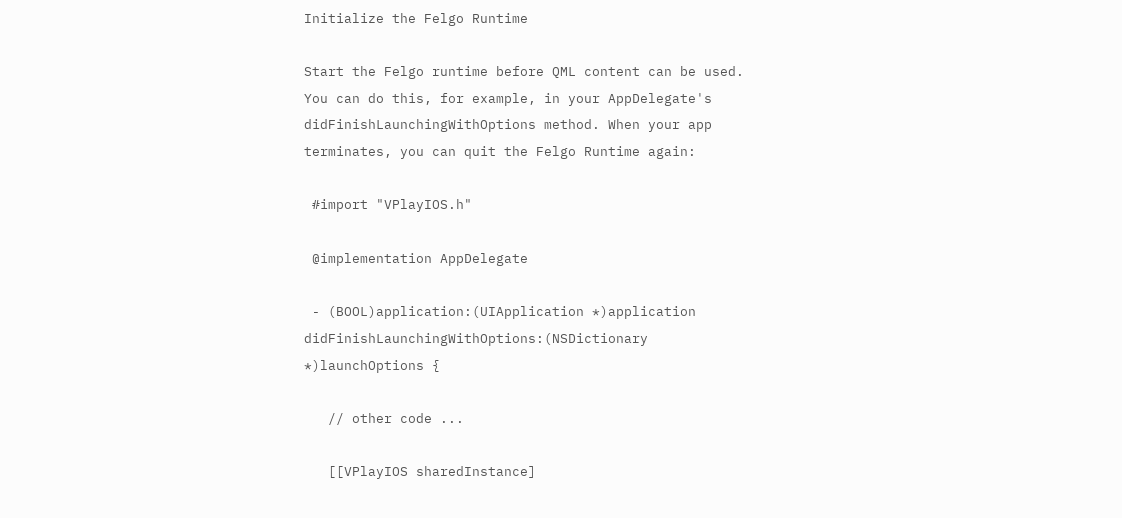Initialize the Felgo Runtime

Start the Felgo runtime before QML content can be used. You can do this, for example, in your AppDelegate's didFinishLaunchingWithOptions method. When your app terminates, you can quit the Felgo Runtime again:

 #import "VPlayIOS.h"

 @implementation AppDelegate

 - (BOOL)application:(UIApplication *)application didFinishLaunchingWithOptions:(NSDictionary *)launchOptions {

   // other code ...

   [[VPlayIOS sharedInstance]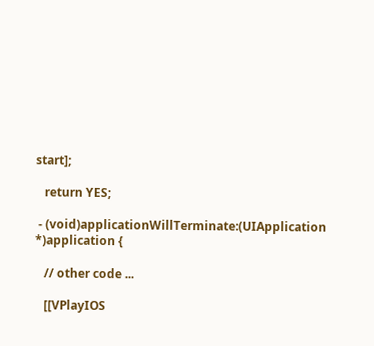start];

   return YES;

 - (void)applicationWillTerminate:(UIApplication *)application {

   // other code ...

   [[VPlayIOS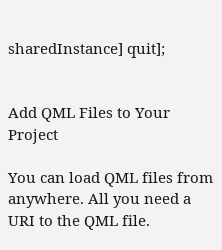sharedInstance] quit];


Add QML Files to Your Project

You can load QML files from anywhere. All you need a URI to the QML file.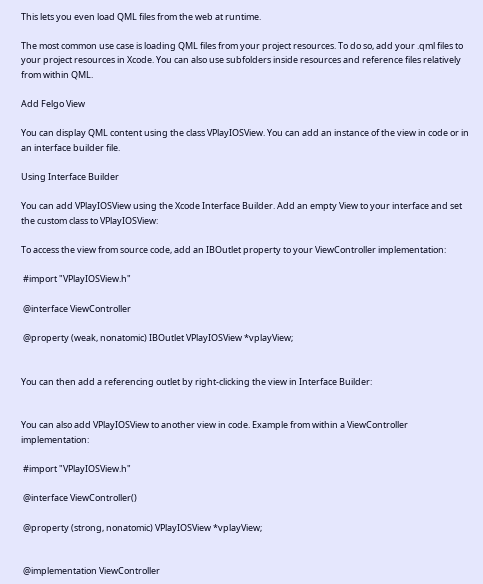This lets you even load QML files from the web at runtime.

The most common use case is loading QML files from your project resources. To do so, add your .qml files to your project resources in Xcode. You can also use subfolders inside resources and reference files relatively from within QML.

Add Felgo View

You can display QML content using the class VPlayIOSView. You can add an instance of the view in code or in an interface builder file.

Using Interface Builder

You can add VPlayIOSView using the Xcode Interface Builder. Add an empty View to your interface and set the custom class to VPlayIOSView:

To access the view from source code, add an IBOutlet property to your ViewController implementation:

 #import "VPlayIOSView.h"

 @interface ViewController

 @property (weak, nonatomic) IBOutlet VPlayIOSView *vplayView;


You can then add a referencing outlet by right-clicking the view in Interface Builder:


You can also add VPlayIOSView to another view in code. Example from within a ViewController implementation:

 #import "VPlayIOSView.h"

 @interface ViewController()

 @property (strong, nonatomic) VPlayIOSView *vplayView;


 @implementation ViewController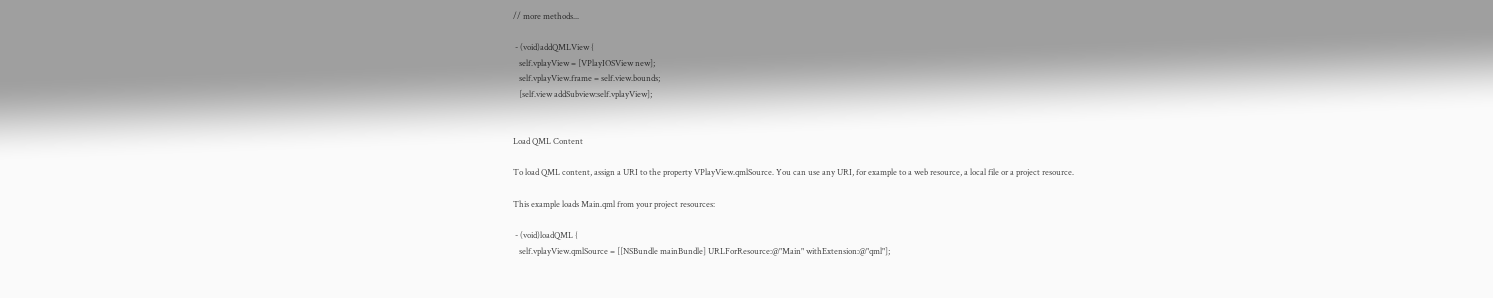// more methods...

 - (void)addQMLView {
   self.vplayView = [VPlayIOSView new];
   self.vplayView.frame = self.view.bounds;
   [self.view addSubview:self.vplayView];


Load QML Content

To load QML content, assign a URI to the property VPlayView.qmlSource. You can use any URI, for example to a web resource, a local file or a project resource.

This example loads Main.qml from your project resources:

 - (void)loadQML {
   self.vplayView.qmlSource = [[NSBundle mainBundle] URLForResource:@"Main" withExtension:@"qml"];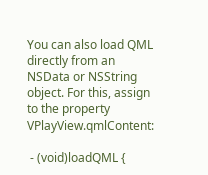You can also load QML directly from an NSData or NSString object. For this, assign to the property VPlayView.qmlContent:

 - (void)loadQML {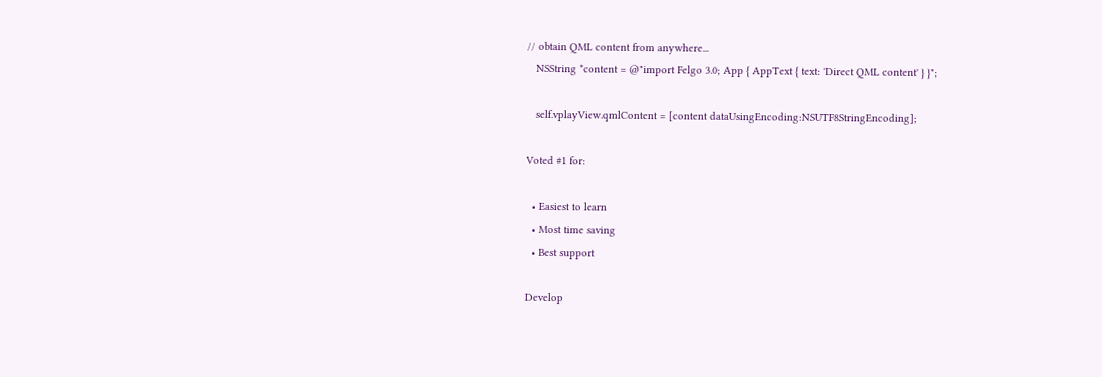// obtain QML content from anywhere...
   NSString *content = @"import Felgo 3.0; App { AppText { text: 'Direct QML content' } }";

   self.vplayView.qmlContent = [content dataUsingEncoding:NSUTF8StringEncoding];

Voted #1 for:

  • Easiest to learn
  • Most time saving
  • Best support

Develop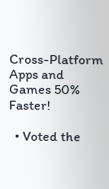Cross-Platform Apps and Games 50% Faster!

  • Voted the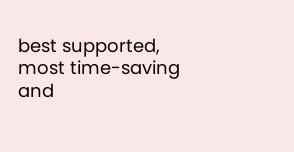best supported, most time-saving and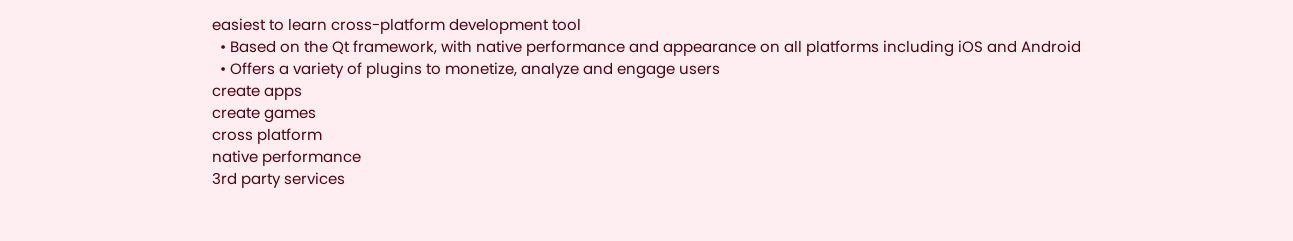easiest to learn cross-platform development tool
  • Based on the Qt framework, with native performance and appearance on all platforms including iOS and Android
  • Offers a variety of plugins to monetize, analyze and engage users
create apps
create games
cross platform
native performance
3rd party services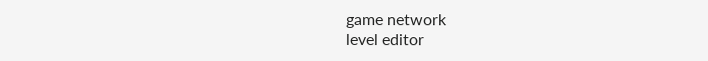game network
level editor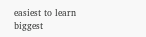easiest to learn
biggest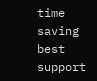time saving
best support